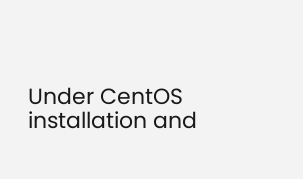Under CentOS installation and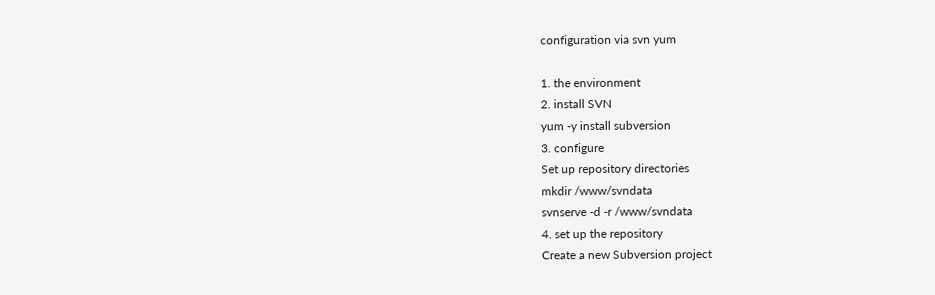configuration via svn yum

1. the environment
2. install SVN
yum -y install subversion
3. configure
Set up repository directories
mkdir /www/svndata
svnserve -d -r /www/svndata
4. set up the repository
Create a new Subversion project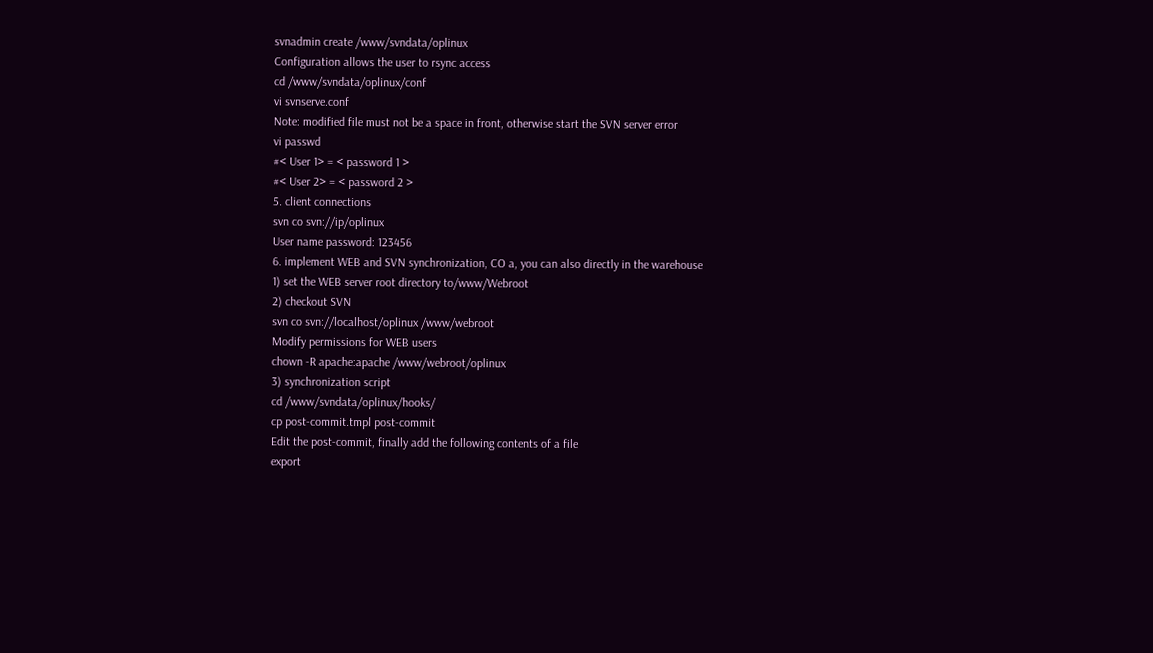svnadmin create /www/svndata/oplinux
Configuration allows the user to rsync access
cd /www/svndata/oplinux/conf
vi svnserve.conf
Note: modified file must not be a space in front, otherwise start the SVN server error
vi passwd
#< User 1> = < password 1 >
#< User 2> = < password 2 >
5. client connections
svn co svn://ip/oplinux
User name password: 123456
6. implement WEB and SVN synchronization, CO a, you can also directly in the warehouse
1) set the WEB server root directory to/www/Webroot
2) checkout SVN
svn co svn://localhost/oplinux /www/webroot
Modify permissions for WEB users
chown -R apache:apache /www/webroot/oplinux
3) synchronization script
cd /www/svndata/oplinux/hooks/
cp post-commit.tmpl post-commit
Edit the post-commit, finally add the following contents of a file
export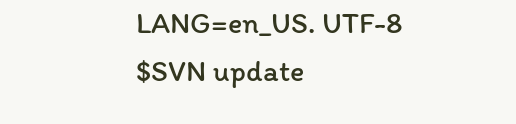LANG=en_US. UTF-8
$SVN update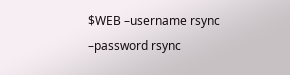$WEB –username rsync –password rsync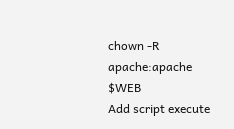chown -R apache:apache $WEB
Add script execute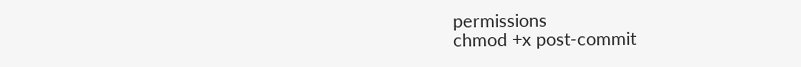permissions
chmod +x post-commit